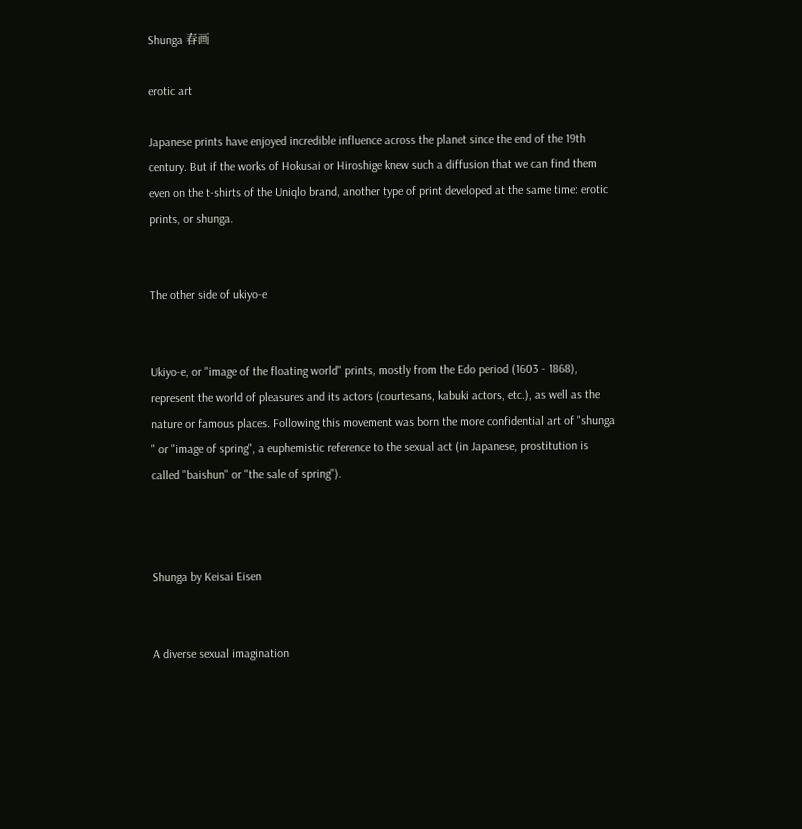Shunga 春画

erotic art

Japanese prints have enjoyed incredible influence across the planet since the end of the 19th century. But if the works of Hokusai or Hiroshige knew such a diffusion that we can find them even on the t-shirts of the Uniqlo brand, another type of print developed at the same time: erotic prints, or shunga.


The other side of ukiyo-e


Ukiyo-e, or "image of the floating world" prints, mostly from the Edo period (1603 - 1868), represent the world of pleasures and its actors (courtesans, kabuki actors, etc.), as well as the nature or famous places. Following this movement was born the more confidential art of "shunga " or "image of spring", a euphemistic reference to the sexual act (in Japanese, prostitution is called "baishun" or "the sale of spring").



Shunga by Keisai Eisen


A diverse sexual imagination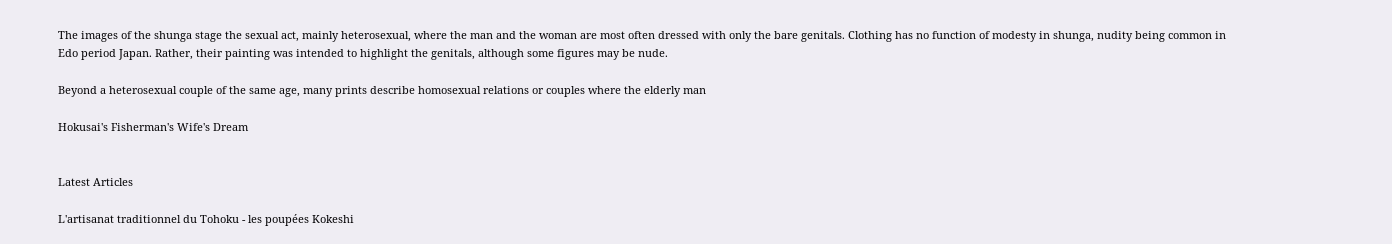The images of the shunga stage the sexual act, mainly heterosexual, where the man and the woman are most often dressed with only the bare genitals. Clothing has no function of modesty in shunga, nudity being common in Edo period Japan. Rather, their painting was intended to highlight the genitals, although some figures may be nude.

Beyond a heterosexual couple of the same age, many prints describe homosexual relations or couples where the elderly man

Hokusai's Fisherman's Wife's Dream


Latest Articles

L'artisanat traditionnel du Tohoku - les poupées Kokeshi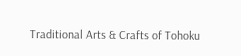Traditional Arts & Crafts of Tohoku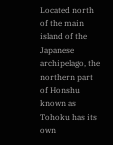Located north of the main island of the Japanese archipelago, the northern part of Honshu known as Tohoku has its own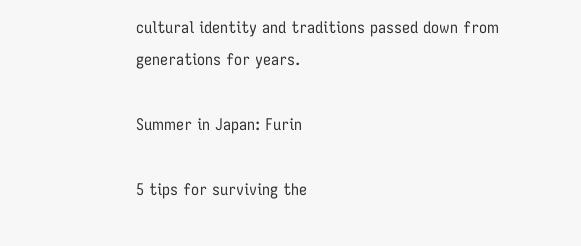cultural identity and traditions passed down from generations for years.

Summer in Japan: Furin

5 tips for surviving the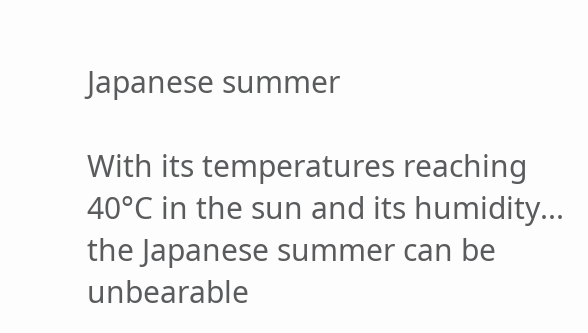Japanese summer

With its temperatures reaching 40°C in the sun and its humidity... the Japanese summer can be unbearable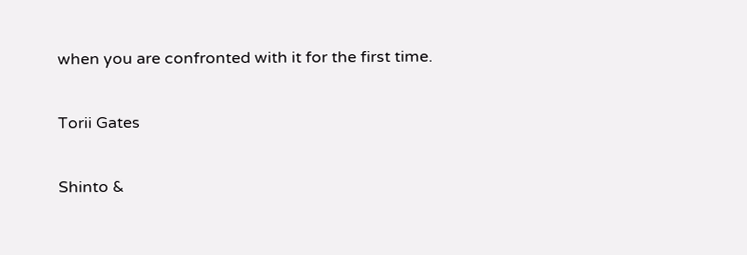when you are confronted with it for the first time.

Torii Gates

Shinto &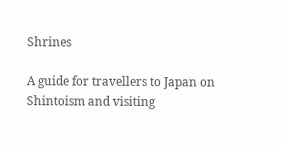Shrines

A guide for travellers to Japan on Shintoism and visiting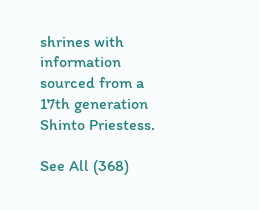shrines with information sourced from a 17th generation Shinto Priestess.

See All (368)